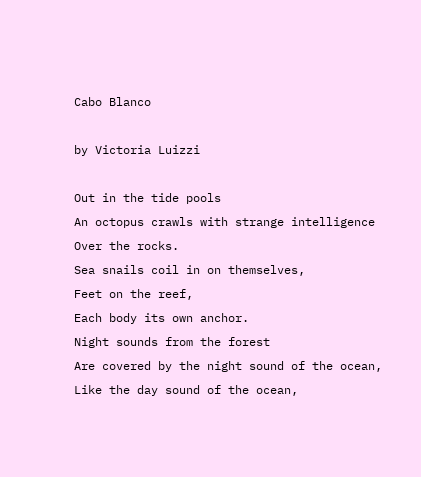Cabo Blanco

by Victoria Luizzi

Out in the tide pools
An octopus crawls with strange intelligence
Over the rocks.
Sea snails coil in on themselves,
Feet on the reef,
Each body its own anchor.
Night sounds from the forest
Are covered by the night sound of the ocean,
Like the day sound of the ocean,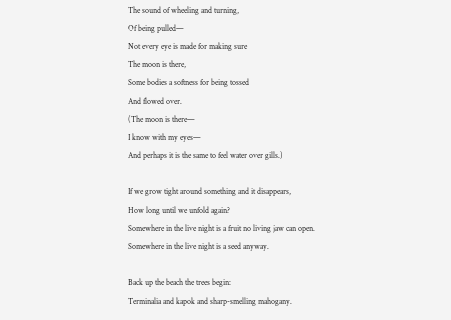The sound of wheeling and turning,
Of being pulled—
Not every eye is made for making sure
The moon is there,
Some bodies a softness for being tossed
And flowed over.
(The moon is there—
I know with my eyes—
And perhaps it is the same to feel water over gills.)

If we grow tight around something and it disappears,
How long until we unfold again?
Somewhere in the live night is a fruit no living jaw can open.
Somewhere in the live night is a seed anyway.

Back up the beach the trees begin:
Terminalia and kapok and sharp-smelling mahogany.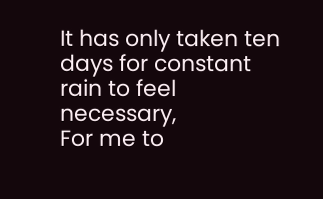It has only taken ten days for constant rain to feel necessary,
For me to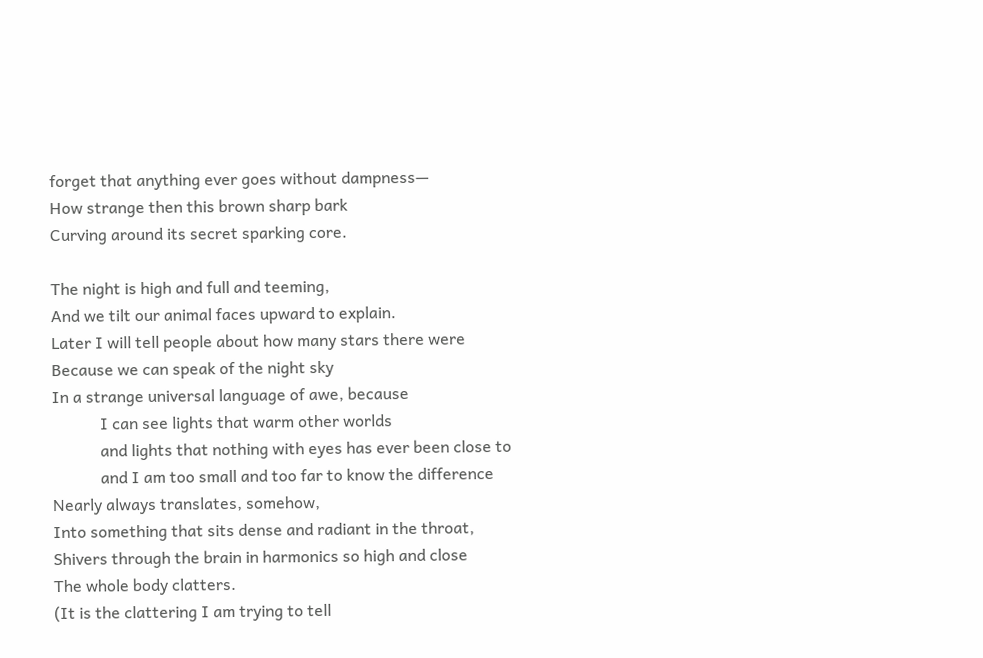forget that anything ever goes without dampness—
How strange then this brown sharp bark
Curving around its secret sparking core.

The night is high and full and teeming,
And we tilt our animal faces upward to explain.
Later I will tell people about how many stars there were
Because we can speak of the night sky
In a strange universal language of awe, because
            I can see lights that warm other worlds
            and lights that nothing with eyes has ever been close to
            and I am too small and too far to know the difference
Nearly always translates, somehow,
Into something that sits dense and radiant in the throat,
Shivers through the brain in harmonics so high and close
The whole body clatters.
(It is the clattering I am trying to tell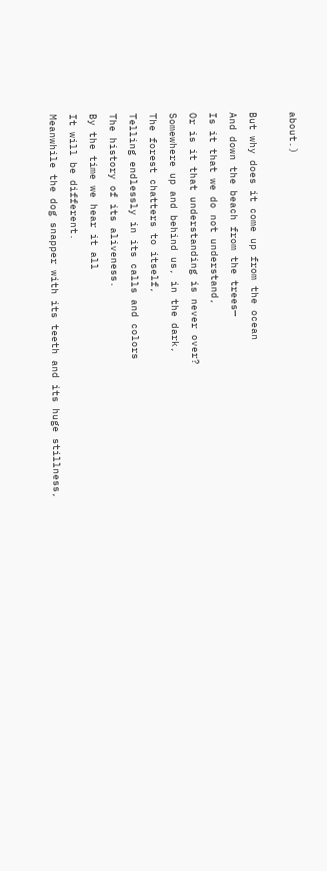about.)

But why does it come up from the ocean
And down the beach from the trees—
Is it that we do not understand,
Or is it that understanding is never over?
Somewhere up and behind us, in the dark,
The forest chatters to itself,
Telling endlessly in its calls and colors
The history of its aliveness.
By the time we hear it all
It will be different.
Meanwhile the dog snapper with its teeth and its huge stillness,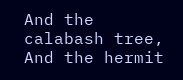And the calabash tree,
And the hermit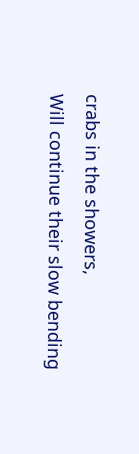crabs in the showers,
Will continue their slow bending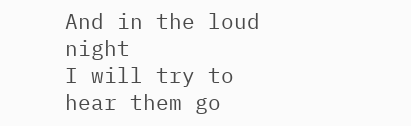And in the loud night
I will try to hear them go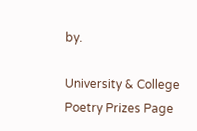by.

University & College Poetry Prizes Page